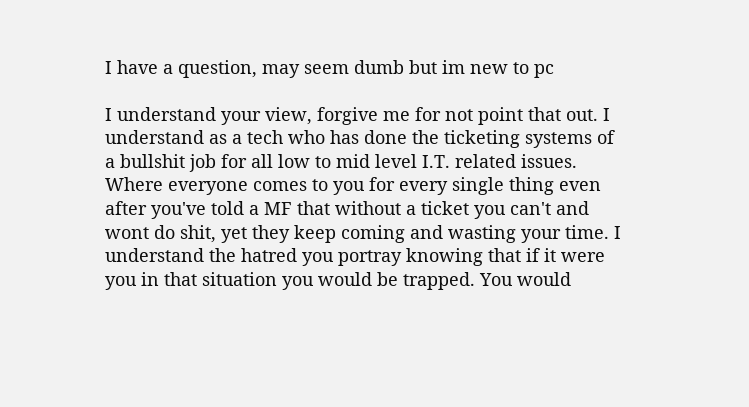I have a question, may seem dumb but im new to pc

I understand your view, forgive me for not point that out. I understand as a tech who has done the ticketing systems of a bullshit job for all low to mid level I.T. related issues. Where everyone comes to you for every single thing even after you've told a MF that without a ticket you can't and wont do shit, yet they keep coming and wasting your time. I understand the hatred you portray knowing that if it were you in that situation you would be trapped. You would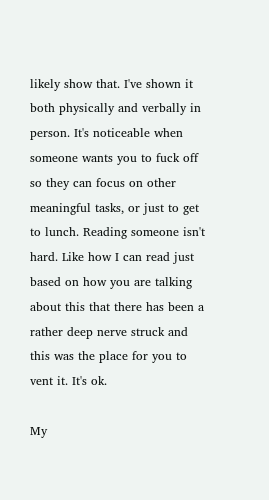likely show that. I've shown it both physically and verbally in person. It's noticeable when someone wants you to fuck off so they can focus on other meaningful tasks, or just to get to lunch. Reading someone isn't hard. Like how I can read just based on how you are talking about this that there has been a rather deep nerve struck and this was the place for you to vent it. It's ok.

My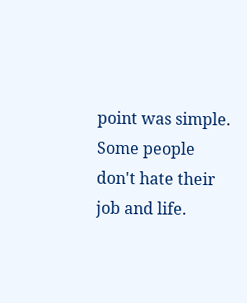point was simple. Some people don't hate their job and life.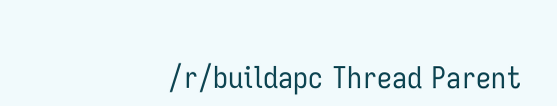/r/buildapc Thread Parent